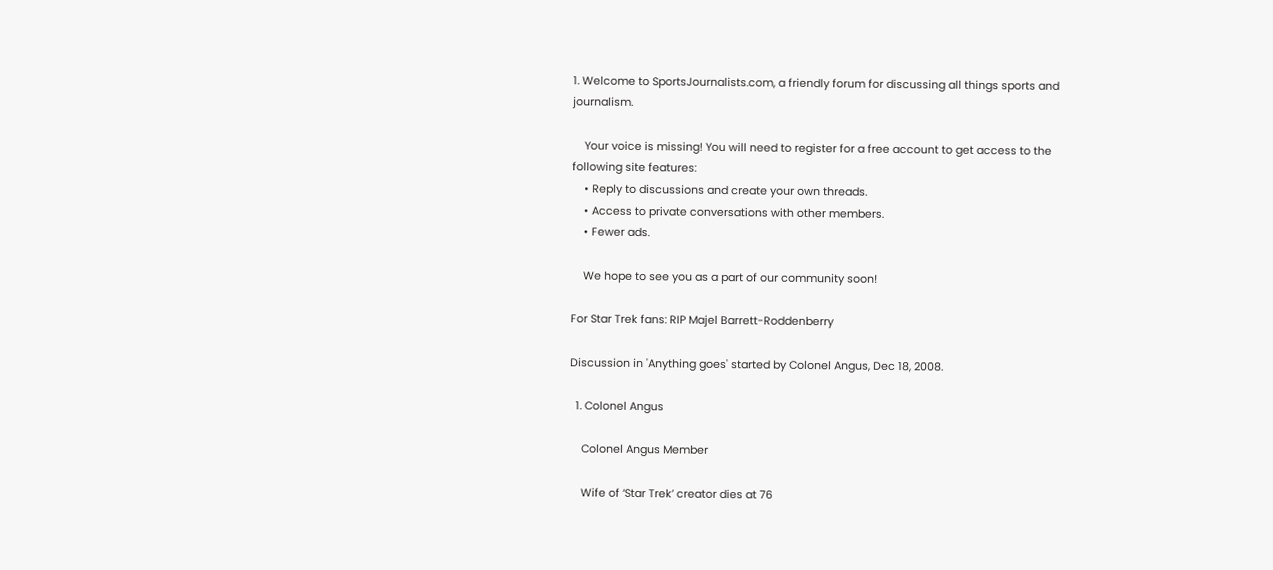1. Welcome to SportsJournalists.com, a friendly forum for discussing all things sports and journalism.

    Your voice is missing! You will need to register for a free account to get access to the following site features:
    • Reply to discussions and create your own threads.
    • Access to private conversations with other members.
    • Fewer ads.

    We hope to see you as a part of our community soon!

For Star Trek fans: RIP Majel Barrett-Roddenberry

Discussion in 'Anything goes' started by Colonel Angus, Dec 18, 2008.

  1. Colonel Angus

    Colonel Angus Member

    Wife of ‘Star Trek’ creator dies at 76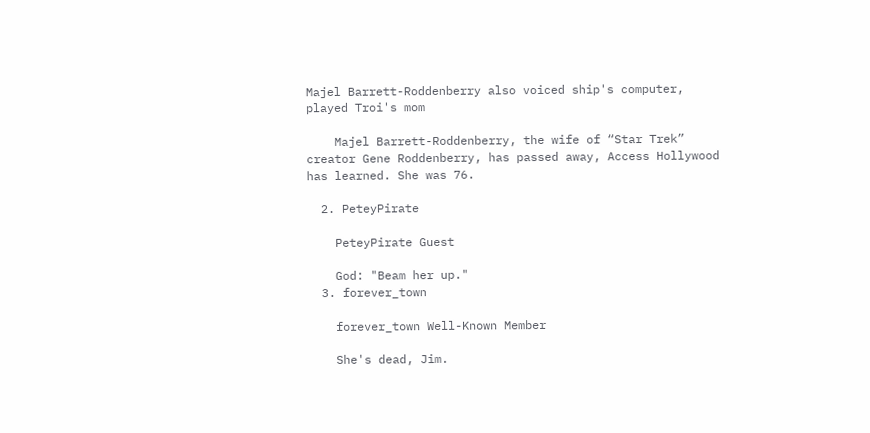Majel Barrett-Roddenberry also voiced ship's computer, played Troi's mom

    Majel Barrett-Roddenberry, the wife of “Star Trek” creator Gene Roddenberry, has passed away, Access Hollywood has learned. She was 76.

  2. PeteyPirate

    PeteyPirate Guest

    God: "Beam her up."
  3. forever_town

    forever_town Well-Known Member

    She's dead, Jim.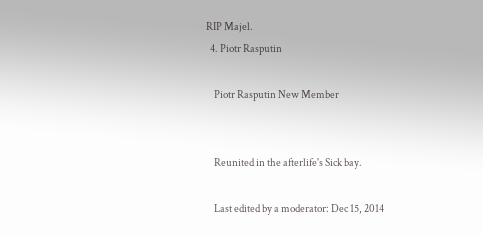RIP Majel.
  4. Piotr Rasputin

    Piotr Rasputin New Member


    Reunited in the afterlife's Sick bay.

    Last edited by a moderator: Dec 15, 2014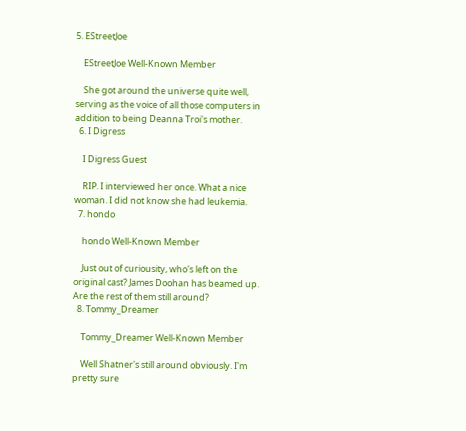5. EStreetJoe

    EStreetJoe Well-Known Member

    She got around the universe quite well, serving as the voice of all those computers in addition to being Deanna Troi's mother.
  6. I Digress

    I Digress Guest

    RIP. I interviewed her once. What a nice woman. I did not know she had leukemia.
  7. hondo

    hondo Well-Known Member

    Just out of curiousity, who's left on the original cast? James Doohan has beamed up. Are the rest of them still around?
  8. Tommy_Dreamer

    Tommy_Dreamer Well-Known Member

    Well Shatner's still around obviously. I'm pretty sure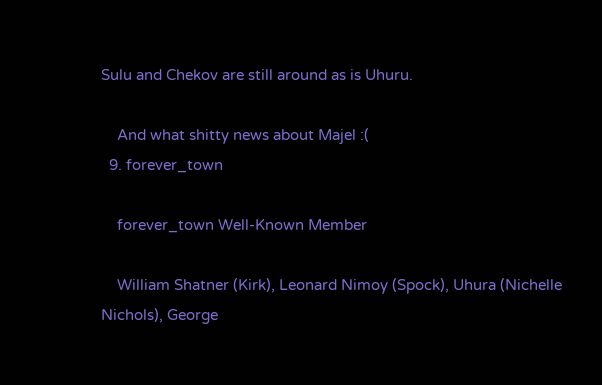Sulu and Chekov are still around as is Uhuru.

    And what shitty news about Majel :(
  9. forever_town

    forever_town Well-Known Member

    William Shatner (Kirk), Leonard Nimoy (Spock), Uhura (Nichelle Nichols), George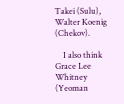Takei (Sulu), Walter Koenig (Chekov).

    I also think Grace Lee Whitney (Yeoman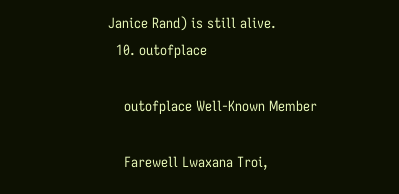Janice Rand) is still alive.
  10. outofplace

    outofplace Well-Known Member

    Farewell Lwaxana Troi,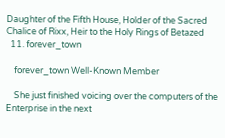Daughter of the Fifth House, Holder of the Sacred Chalice of Rixx, Heir to the Holy Rings of Betazed
  11. forever_town

    forever_town Well-Known Member

    She just finished voicing over the computers of the Enterprise in the next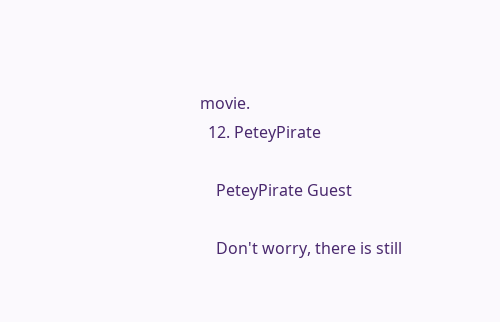movie.
  12. PeteyPirate

    PeteyPirate Guest

    Don't worry, there is still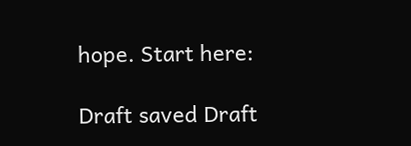hope. Start here:

Draft saved Draft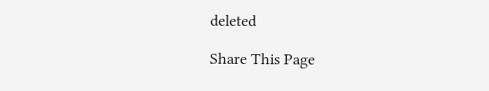deleted

Share This Page